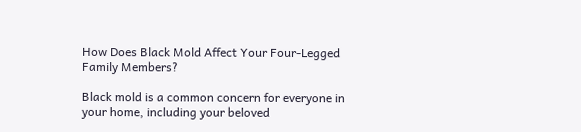How Does Black Mold Affect Your Four-Legged Family Members?

Black mold is a common concern for everyone in your home, including your beloved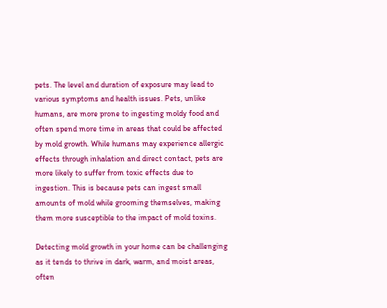pets. The level and duration of exposure may lead to various symptoms and health issues. Pets, unlike humans, are more prone to ingesting moldy food and often spend more time in areas that could be affected by mold growth. While humans may experience allergic effects through inhalation and direct contact, pets are more likely to suffer from toxic effects due to ingestion. This is because pets can ingest small amounts of mold while grooming themselves, making them more susceptible to the impact of mold toxins.

Detecting mold growth in your home can be challenging as it tends to thrive in dark, warm, and moist areas, often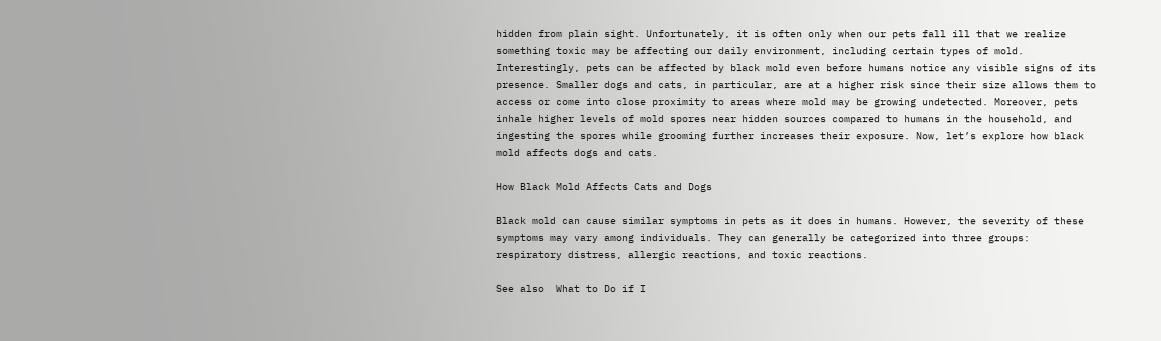hidden from plain sight. Unfortunately, it is often only when our pets fall ill that we realize something toxic may be affecting our daily environment, including certain types of mold. Interestingly, pets can be affected by black mold even before humans notice any visible signs of its presence. Smaller dogs and cats, in particular, are at a higher risk since their size allows them to access or come into close proximity to areas where mold may be growing undetected. Moreover, pets inhale higher levels of mold spores near hidden sources compared to humans in the household, and ingesting the spores while grooming further increases their exposure. Now, let’s explore how black mold affects dogs and cats.

How Black Mold Affects Cats and Dogs

Black mold can cause similar symptoms in pets as it does in humans. However, the severity of these symptoms may vary among individuals. They can generally be categorized into three groups: respiratory distress, allergic reactions, and toxic reactions.

See also  What to Do if I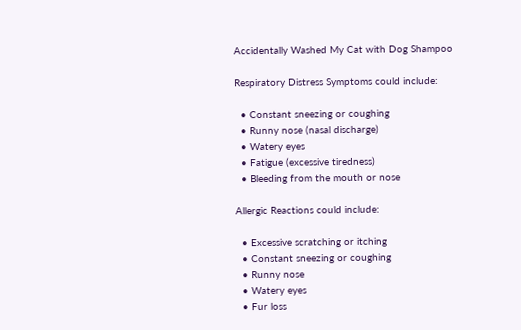Accidentally Washed My Cat with Dog Shampoo

Respiratory Distress Symptoms could include:

  • Constant sneezing or coughing
  • Runny nose (nasal discharge)
  • Watery eyes
  • Fatigue (excessive tiredness)
  • Bleeding from the mouth or nose

Allergic Reactions could include:

  • Excessive scratching or itching
  • Constant sneezing or coughing
  • Runny nose
  • Watery eyes
  • Fur loss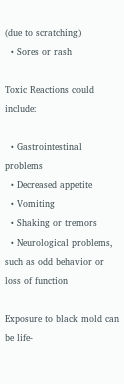(due to scratching)
  • Sores or rash

Toxic Reactions could include:

  • Gastrointestinal problems
  • Decreased appetite
  • Vomiting
  • Shaking or tremors
  • Neurological problems, such as odd behavior or loss of function

Exposure to black mold can be life-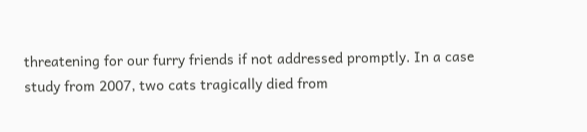threatening for our furry friends if not addressed promptly. In a case study from 2007, two cats tragically died from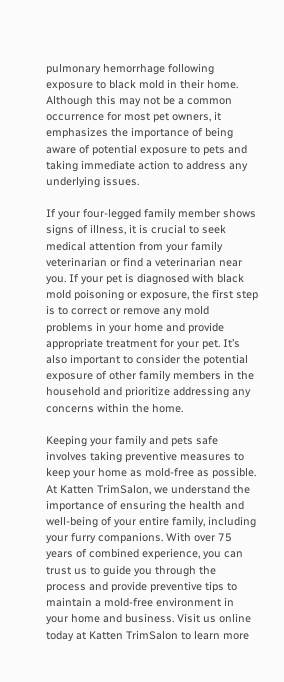pulmonary hemorrhage following exposure to black mold in their home. Although this may not be a common occurrence for most pet owners, it emphasizes the importance of being aware of potential exposure to pets and taking immediate action to address any underlying issues.

If your four-legged family member shows signs of illness, it is crucial to seek medical attention from your family veterinarian or find a veterinarian near you. If your pet is diagnosed with black mold poisoning or exposure, the first step is to correct or remove any mold problems in your home and provide appropriate treatment for your pet. It’s also important to consider the potential exposure of other family members in the household and prioritize addressing any concerns within the home.

Keeping your family and pets safe involves taking preventive measures to keep your home as mold-free as possible. At Katten TrimSalon, we understand the importance of ensuring the health and well-being of your entire family, including your furry companions. With over 75 years of combined experience, you can trust us to guide you through the process and provide preventive tips to maintain a mold-free environment in your home and business. Visit us online today at Katten TrimSalon to learn more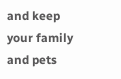and keep your family and pets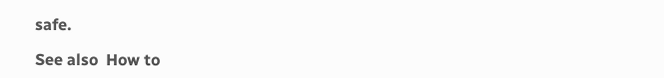safe.

See also  How to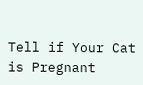Tell if Your Cat is Pregnant